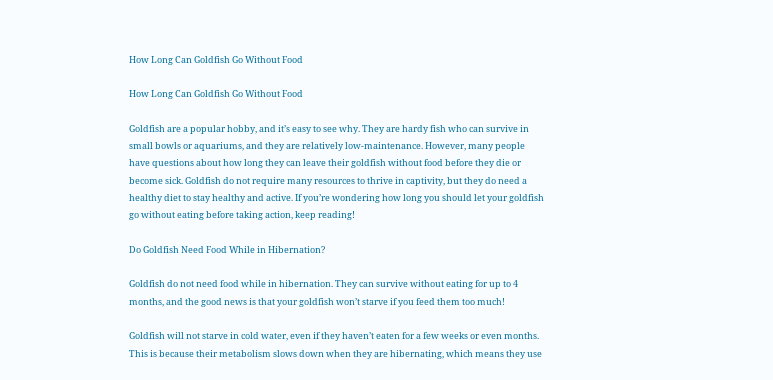How Long Can Goldfish Go Without Food

How Long Can Goldfish Go Without Food

Goldfish are a popular hobby, and it’s easy to see why. They are hardy fish who can survive in small bowls or aquariums, and they are relatively low-maintenance. However, many people have questions about how long they can leave their goldfish without food before they die or become sick. Goldfish do not require many resources to thrive in captivity, but they do need a healthy diet to stay healthy and active. If you’re wondering how long you should let your goldfish go without eating before taking action, keep reading!

Do Goldfish Need Food While in Hibernation?

Goldfish do not need food while in hibernation. They can survive without eating for up to 4 months, and the good news is that your goldfish won’t starve if you feed them too much!

Goldfish will not starve in cold water, even if they haven’t eaten for a few weeks or even months. This is because their metabolism slows down when they are hibernating, which means they use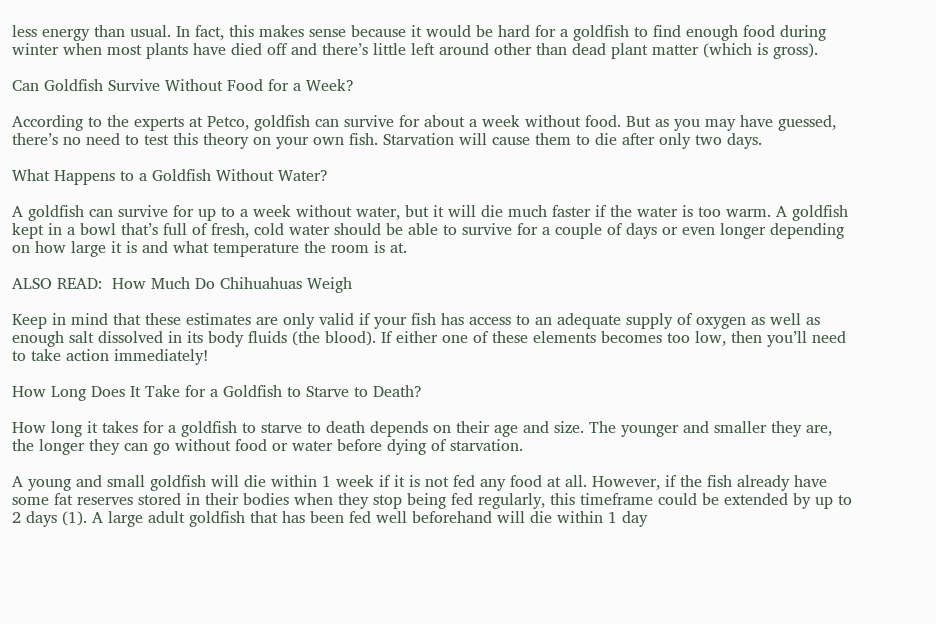less energy than usual. In fact, this makes sense because it would be hard for a goldfish to find enough food during winter when most plants have died off and there’s little left around other than dead plant matter (which is gross).

Can Goldfish Survive Without Food for a Week?

According to the experts at Petco, goldfish can survive for about a week without food. But as you may have guessed, there’s no need to test this theory on your own fish. Starvation will cause them to die after only two days.

What Happens to a Goldfish Without Water?

A goldfish can survive for up to a week without water, but it will die much faster if the water is too warm. A goldfish kept in a bowl that’s full of fresh, cold water should be able to survive for a couple of days or even longer depending on how large it is and what temperature the room is at.

ALSO READ:  How Much Do Chihuahuas Weigh

Keep in mind that these estimates are only valid if your fish has access to an adequate supply of oxygen as well as enough salt dissolved in its body fluids (the blood). If either one of these elements becomes too low, then you’ll need to take action immediately!

How Long Does It Take for a Goldfish to Starve to Death?

How long it takes for a goldfish to starve to death depends on their age and size. The younger and smaller they are, the longer they can go without food or water before dying of starvation.

A young and small goldfish will die within 1 week if it is not fed any food at all. However, if the fish already have some fat reserves stored in their bodies when they stop being fed regularly, this timeframe could be extended by up to 2 days (1). A large adult goldfish that has been fed well beforehand will die within 1 day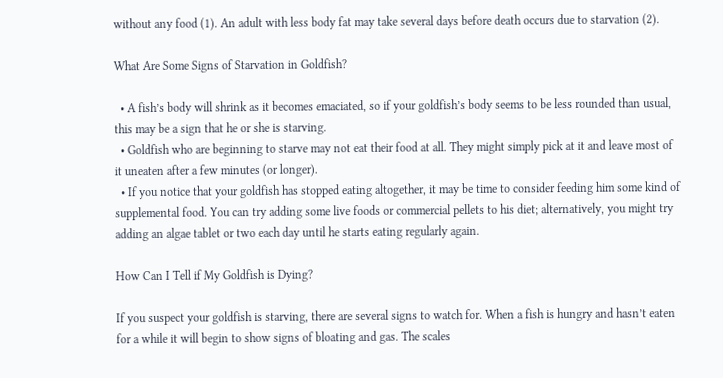without any food (1). An adult with less body fat may take several days before death occurs due to starvation (2).

What Are Some Signs of Starvation in Goldfish?

  • A fish’s body will shrink as it becomes emaciated, so if your goldfish’s body seems to be less rounded than usual, this may be a sign that he or she is starving.
  • Goldfish who are beginning to starve may not eat their food at all. They might simply pick at it and leave most of it uneaten after a few minutes (or longer).
  • If you notice that your goldfish has stopped eating altogether, it may be time to consider feeding him some kind of supplemental food. You can try adding some live foods or commercial pellets to his diet; alternatively, you might try adding an algae tablet or two each day until he starts eating regularly again.

How Can I Tell if My Goldfish is Dying?

If you suspect your goldfish is starving, there are several signs to watch for. When a fish is hungry and hasn’t eaten for a while it will begin to show signs of bloating and gas. The scales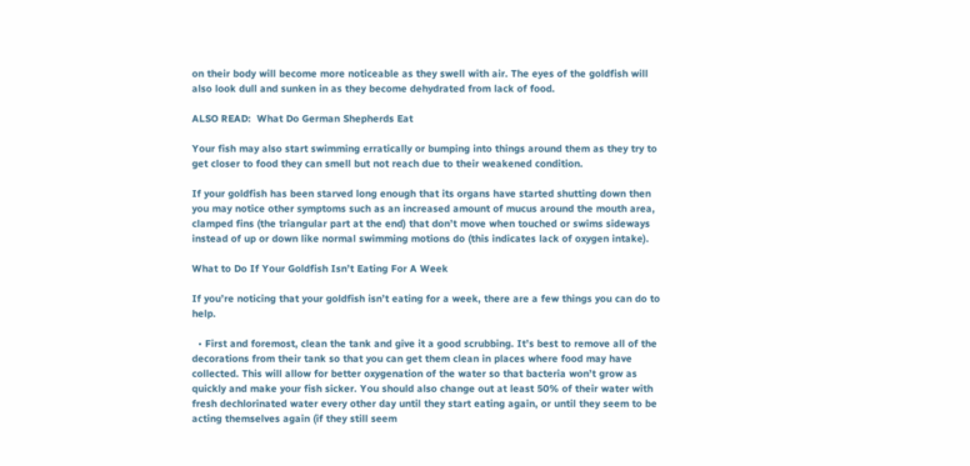on their body will become more noticeable as they swell with air. The eyes of the goldfish will also look dull and sunken in as they become dehydrated from lack of food.

ALSO READ:  What Do German Shepherds Eat

Your fish may also start swimming erratically or bumping into things around them as they try to get closer to food they can smell but not reach due to their weakened condition.

If your goldfish has been starved long enough that its organs have started shutting down then you may notice other symptoms such as an increased amount of mucus around the mouth area, clamped fins (the triangular part at the end) that don’t move when touched or swims sideways instead of up or down like normal swimming motions do (this indicates lack of oxygen intake).

What to Do If Your Goldfish Isn’t Eating For A Week

If you’re noticing that your goldfish isn’t eating for a week, there are a few things you can do to help.

  • First and foremost, clean the tank and give it a good scrubbing. It’s best to remove all of the decorations from their tank so that you can get them clean in places where food may have collected. This will allow for better oxygenation of the water so that bacteria won’t grow as quickly and make your fish sicker. You should also change out at least 50% of their water with fresh dechlorinated water every other day until they start eating again, or until they seem to be acting themselves again (if they still seem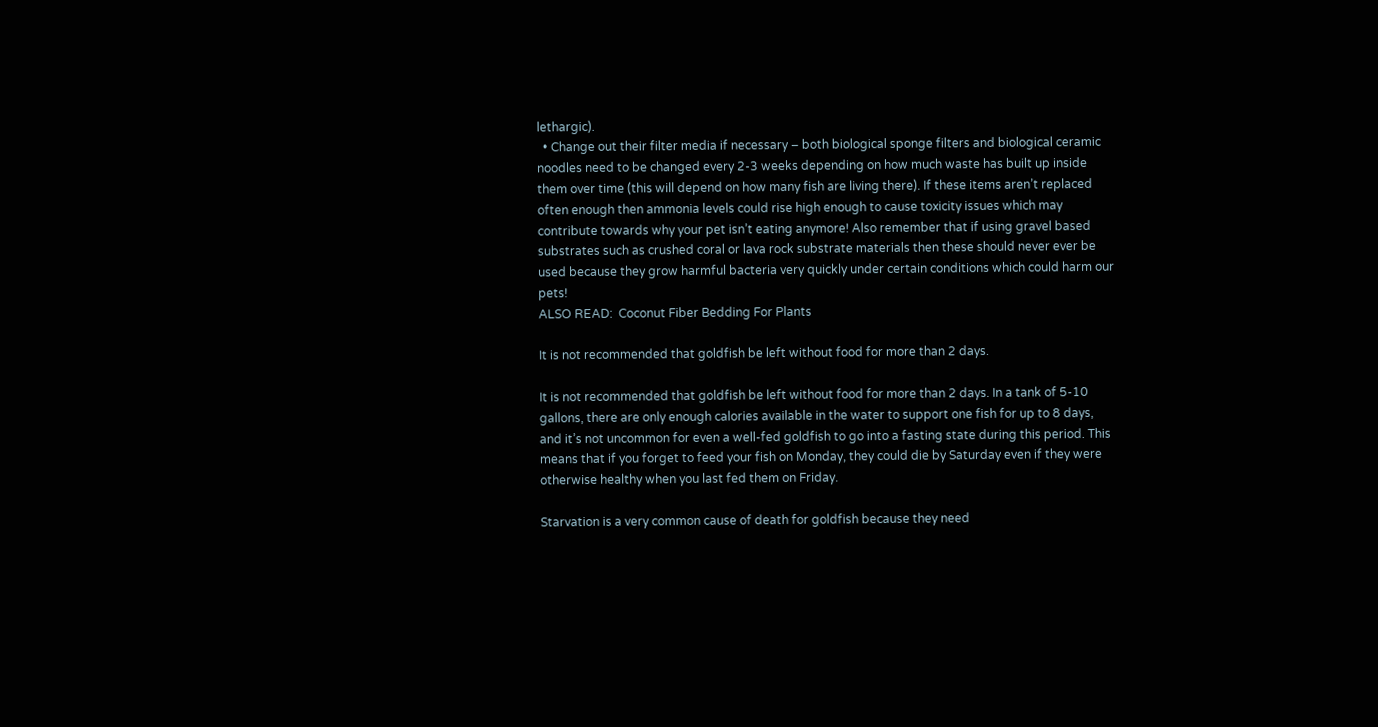lethargic).
  • Change out their filter media if necessary – both biological sponge filters and biological ceramic noodles need to be changed every 2-3 weeks depending on how much waste has built up inside them over time (this will depend on how many fish are living there). If these items aren’t replaced often enough then ammonia levels could rise high enough to cause toxicity issues which may contribute towards why your pet isn’t eating anymore! Also remember that if using gravel based substrates such as crushed coral or lava rock substrate materials then these should never ever be used because they grow harmful bacteria very quickly under certain conditions which could harm our pets!
ALSO READ:  Coconut Fiber Bedding For Plants

It is not recommended that goldfish be left without food for more than 2 days.

It is not recommended that goldfish be left without food for more than 2 days. In a tank of 5-10 gallons, there are only enough calories available in the water to support one fish for up to 8 days, and it’s not uncommon for even a well-fed goldfish to go into a fasting state during this period. This means that if you forget to feed your fish on Monday, they could die by Saturday even if they were otherwise healthy when you last fed them on Friday.

Starvation is a very common cause of death for goldfish because they need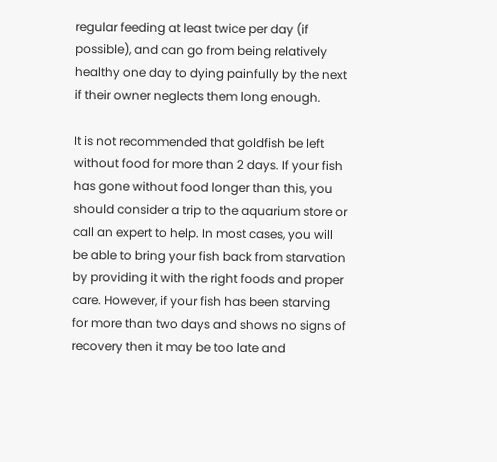regular feeding at least twice per day (if possible), and can go from being relatively healthy one day to dying painfully by the next if their owner neglects them long enough.

It is not recommended that goldfish be left without food for more than 2 days. If your fish has gone without food longer than this, you should consider a trip to the aquarium store or call an expert to help. In most cases, you will be able to bring your fish back from starvation by providing it with the right foods and proper care. However, if your fish has been starving for more than two days and shows no signs of recovery then it may be too late and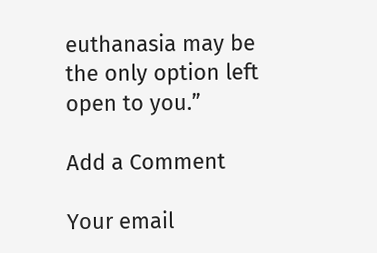euthanasia may be the only option left open to you.”

Add a Comment

Your email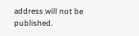address will not be published.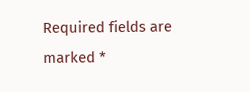Required fields are marked *